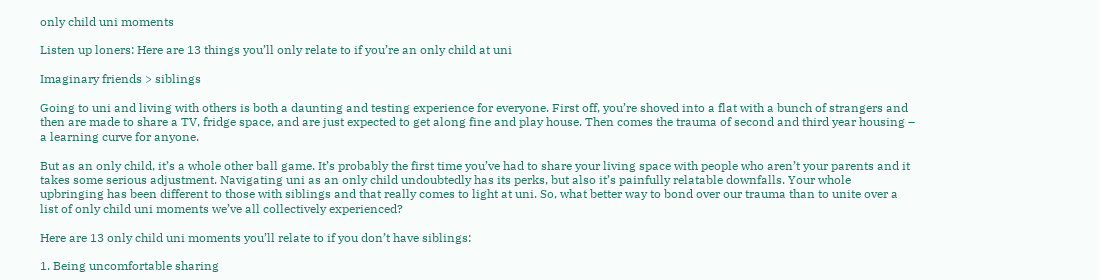only child uni moments

Listen up loners: Here are 13 things you’ll only relate to if you’re an only child at uni

Imaginary friends > siblings

Going to uni and living with others is both a daunting and testing experience for everyone. First off, you’re shoved into a flat with a bunch of strangers and then are made to share a TV, fridge space, and are just expected to get along fine and play house. Then comes the trauma of second and third year housing – a learning curve for anyone.

But as an only child, it’s a whole other ball game. It’s probably the first time you’ve had to share your living space with people who aren’t your parents and it takes some serious adjustment. Navigating uni as an only child undoubtedly has its perks, but also it’s painfully relatable downfalls. Your whole upbringing has been different to those with siblings and that really comes to light at uni. So, what better way to bond over our trauma than to unite over a list of only child uni moments we’ve all collectively experienced?

Here are 13 only child uni moments you’ll relate to if you don’t have siblings:

1. Being uncomfortable sharing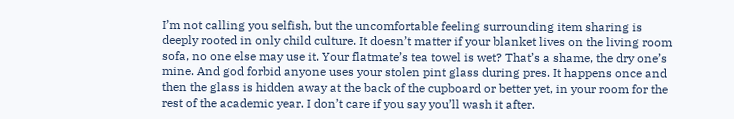I’m not calling you selfish, but the uncomfortable feeling surrounding item sharing is deeply rooted in only child culture. It doesn’t matter if your blanket lives on the living room sofa, no one else may use it. Your flatmate’s tea towel is wet? That’s a shame, the dry one’s mine. And god forbid anyone uses your stolen pint glass during pres. It happens once and then the glass is hidden away at the back of the cupboard or better yet, in your room for the rest of the academic year. I don’t care if you say you’ll wash it after.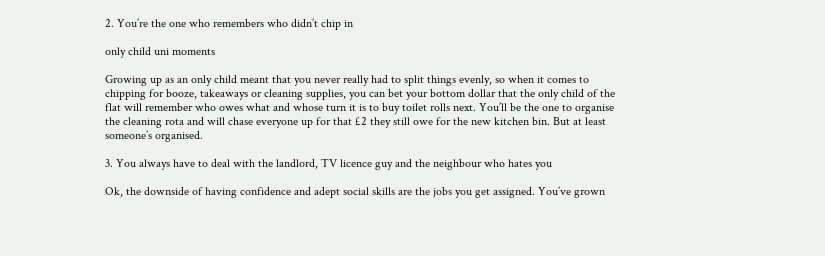2. You’re the one who remembers who didn’t chip in

only child uni moments

Growing up as an only child meant that you never really had to split things evenly, so when it comes to chipping for booze, takeaways or cleaning supplies, you can bet your bottom dollar that the only child of the flat will remember who owes what and whose turn it is to buy toilet rolls next. You’ll be the one to organise the cleaning rota and will chase everyone up for that £2 they still owe for the new kitchen bin. But at least someone’s organised.

3. You always have to deal with the landlord, TV licence guy and the neighbour who hates you

Ok, the downside of having confidence and adept social skills are the jobs you get assigned. You’ve grown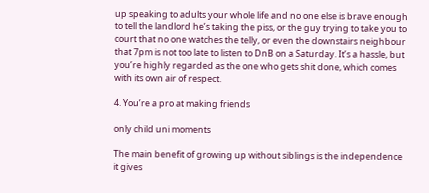up speaking to adults your whole life and no one else is brave enough to tell the landlord he’s taking the piss, or the guy trying to take you to court that no one watches the telly, or even the downstairs neighbour that 7pm is not too late to listen to DnB on a Saturday. It’s a hassle, but you’re highly regarded as the one who gets shit done, which comes with its own air of respect.

4. You’re a pro at making friends

only child uni moments

The main benefit of growing up without siblings is the independence it gives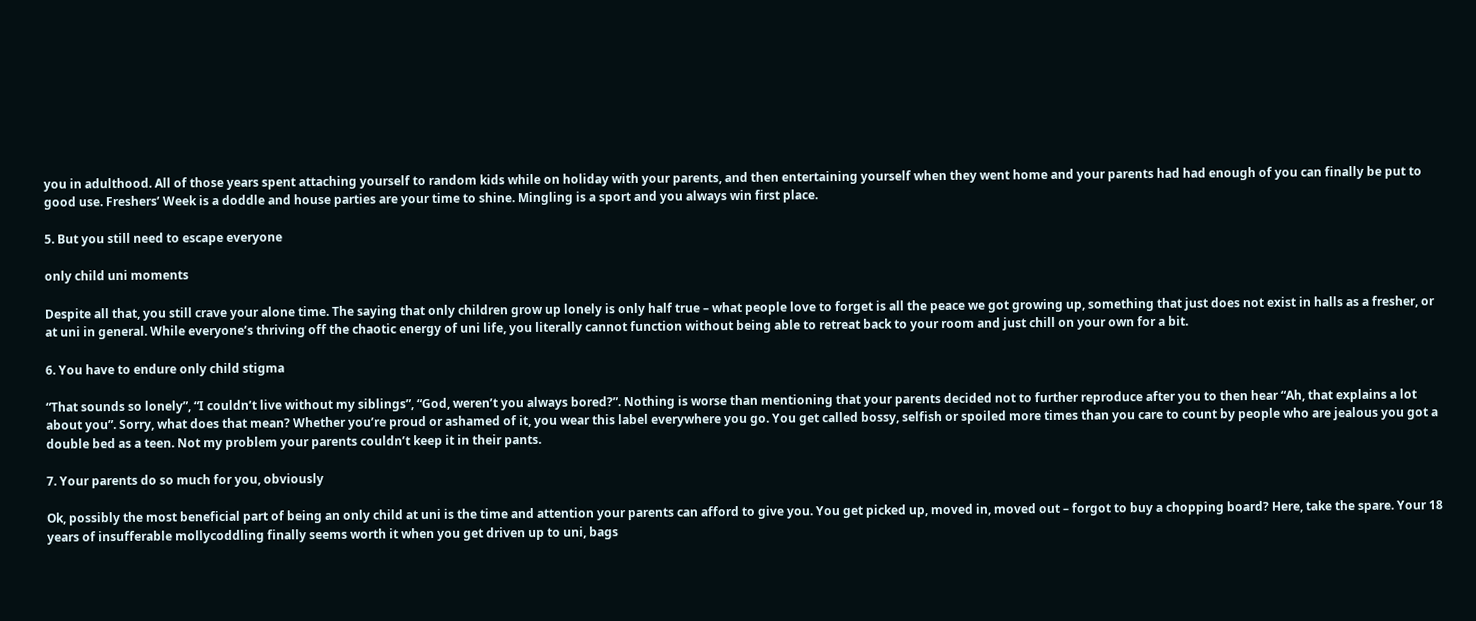you in adulthood. All of those years spent attaching yourself to random kids while on holiday with your parents, and then entertaining yourself when they went home and your parents had had enough of you can finally be put to good use. Freshers’ Week is a doddle and house parties are your time to shine. Mingling is a sport and you always win first place.

5. But you still need to escape everyone

only child uni moments

Despite all that, you still crave your alone time. The saying that only children grow up lonely is only half true – what people love to forget is all the peace we got growing up, something that just does not exist in halls as a fresher, or at uni in general. While everyone’s thriving off the chaotic energy of uni life, you literally cannot function without being able to retreat back to your room and just chill on your own for a bit.

6. You have to endure only child stigma

“That sounds so lonely”, “I couldn’t live without my siblings”, “God, weren’t you always bored?”. Nothing is worse than mentioning that your parents decided not to further reproduce after you to then hear “Ah, that explains a lot about you”. Sorry, what does that mean? Whether you’re proud or ashamed of it, you wear this label everywhere you go. You get called bossy, selfish or spoiled more times than you care to count by people who are jealous you got a double bed as a teen. Not my problem your parents couldn’t keep it in their pants.

7. Your parents do so much for you, obviously

Ok, possibly the most beneficial part of being an only child at uni is the time and attention your parents can afford to give you. You get picked up, moved in, moved out – forgot to buy a chopping board? Here, take the spare. Your 18 years of insufferable mollycoddling finally seems worth it when you get driven up to uni, bags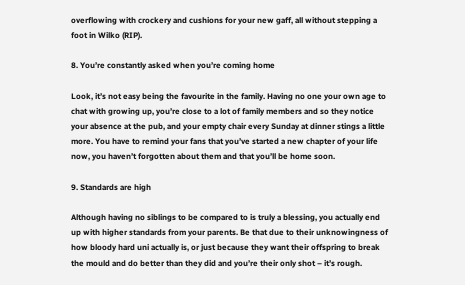overflowing with crockery and cushions for your new gaff, all without stepping a foot in Wilko (RIP).

8. You’re constantly asked when you’re coming home

Look, it’s not easy being the favourite in the family. Having no one your own age to chat with growing up, you’re close to a lot of family members and so they notice your absence at the pub, and your empty chair every Sunday at dinner stings a little more. You have to remind your fans that you’ve started a new chapter of your life now, you haven’t forgotten about them and that you’ll be home soon.

9. Standards are high

Although having no siblings to be compared to is truly a blessing, you actually end up with higher standards from your parents. Be that due to their unknowingness of how bloody hard uni actually is, or just because they want their offspring to break the mould and do better than they did and you’re their only shot – it’s rough.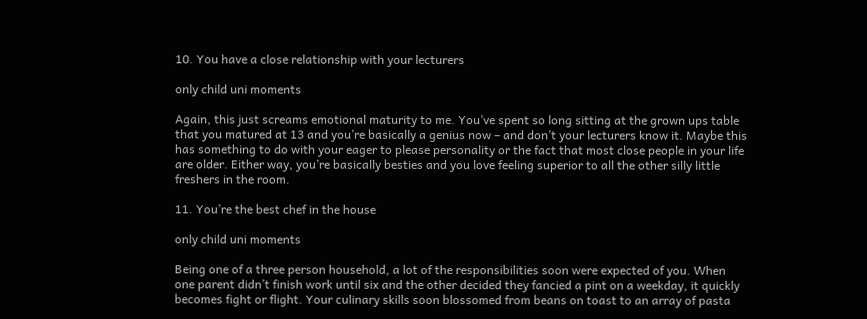10. You have a close relationship with your lecturers

only child uni moments

Again, this just screams emotional maturity to me. You’ve spent so long sitting at the grown ups table that you matured at 13 and you’re basically a genius now – and don’t your lecturers know it. Maybe this has something to do with your eager to please personality or the fact that most close people in your life are older. Either way, you’re basically besties and you love feeling superior to all the other silly little freshers in the room.

11. You’re the best chef in the house

only child uni moments

Being one of a three person household, a lot of the responsibilities soon were expected of you. When one parent didn’t finish work until six and the other decided they fancied a pint on a weekday, it quickly becomes fight or flight. Your culinary skills soon blossomed from beans on toast to an array of pasta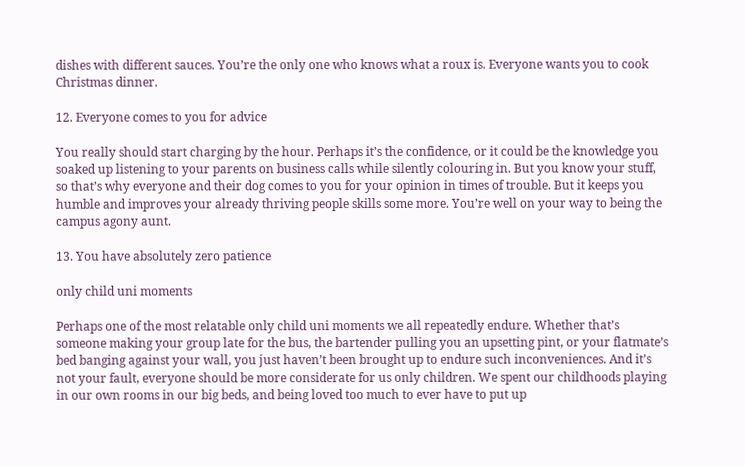dishes with different sauces. You’re the only one who knows what a roux is. Everyone wants you to cook Christmas dinner.

12. Everyone comes to you for advice

You really should start charging by the hour. Perhaps it’s the confidence, or it could be the knowledge you soaked up listening to your parents on business calls while silently colouring in. But you know your stuff, so that’s why everyone and their dog comes to you for your opinion in times of trouble. But it keeps you humble and improves your already thriving people skills some more. You’re well on your way to being the campus agony aunt.

13. You have absolutely zero patience

only child uni moments

Perhaps one of the most relatable only child uni moments we all repeatedly endure. Whether that’s someone making your group late for the bus, the bartender pulling you an upsetting pint, or your flatmate’s bed banging against your wall, you just haven’t been brought up to endure such inconveniences. And it’s not your fault, everyone should be more considerate for us only children. We spent our childhoods playing in our own rooms in our big beds, and being loved too much to ever have to put up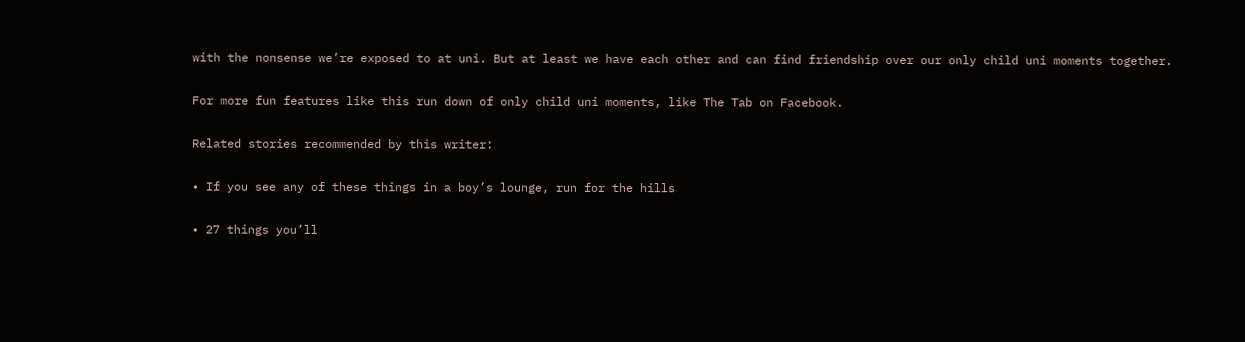with the nonsense we’re exposed to at uni. But at least we have each other and can find friendship over our only child uni moments together.

For more fun features like this run down of only child uni moments, like The Tab on Facebook.

Related stories recommended by this writer:

• If you see any of these things in a boy’s lounge, run for the hills

• 27 things you’ll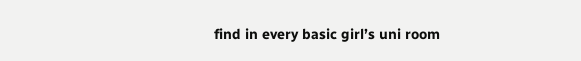find in every basic girl’s uni room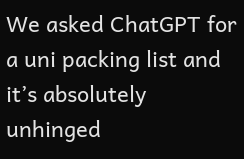We asked ChatGPT for a uni packing list and it’s absolutely unhinged